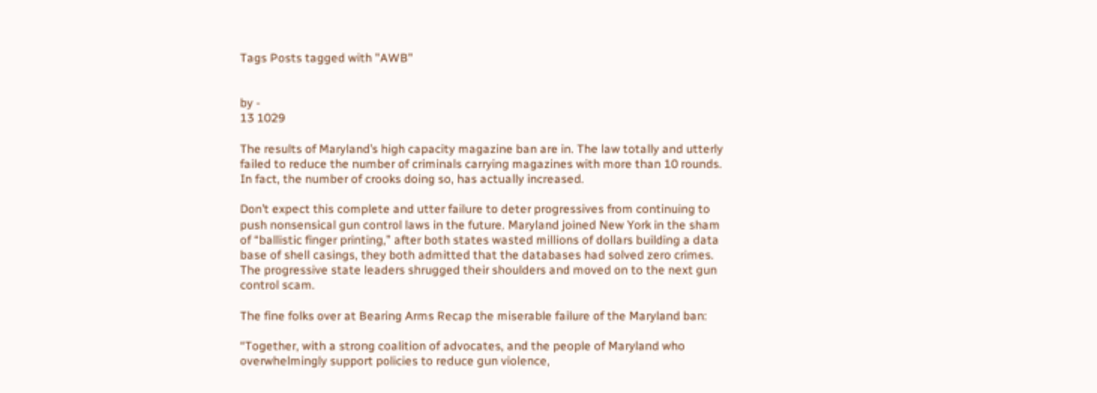Tags Posts tagged with "AWB"


by -
13 1029

The results of Maryland’s high capacity magazine ban are in. The law totally and utterly failed to reduce the number of criminals carrying magazines with more than 10 rounds. In fact, the number of crooks doing so, has actually increased.

Don’t expect this complete and utter failure to deter progressives from continuing to push nonsensical gun control laws in the future. Maryland joined New York in the sham of “ballistic finger printing,” after both states wasted millions of dollars building a data base of shell casings, they both admitted that the databases had solved zero crimes. The progressive state leaders shrugged their shoulders and moved on to the next gun control scam.

The fine folks over at Bearing Arms Recap the miserable failure of the Maryland ban:

“Together, with a strong coalition of advocates, and the people of Maryland who overwhelmingly support policies to reduce gun violence,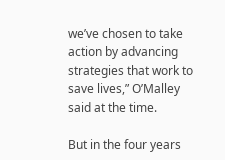we’ve chosen to take action by advancing strategies that work to save lives,” O’Malley said at the time.

But in the four years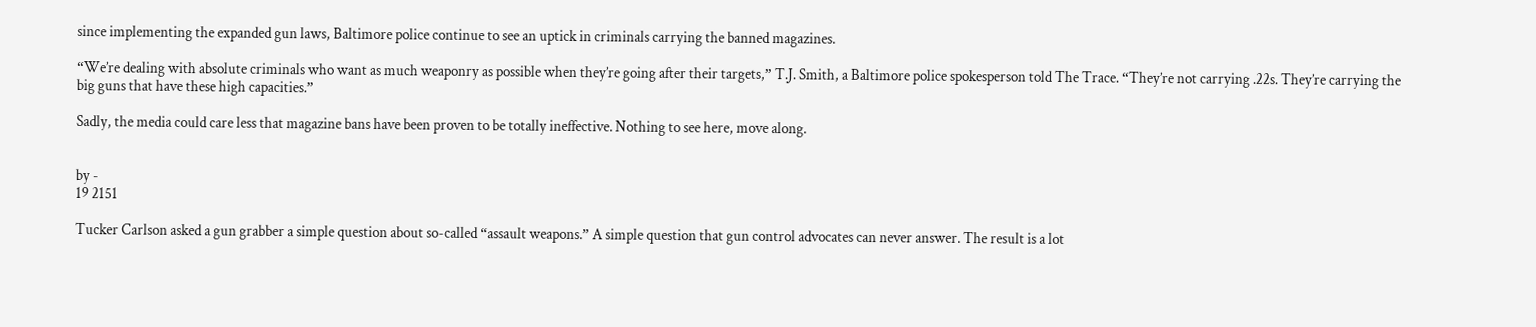since implementing the expanded gun laws, Baltimore police continue to see an uptick in criminals carrying the banned magazines.

“We’re dealing with absolute criminals who want as much weaponry as possible when they’re going after their targets,” T.J. Smith, a Baltimore police spokesperson told The Trace. “They’re not carrying .22s. They’re carrying the big guns that have these high capacities.”

Sadly, the media could care less that magazine bans have been proven to be totally ineffective. Nothing to see here, move along.


by -
19 2151

Tucker Carlson asked a gun grabber a simple question about so-called “assault weapons.” A simple question that gun control advocates can never answer. The result is a lot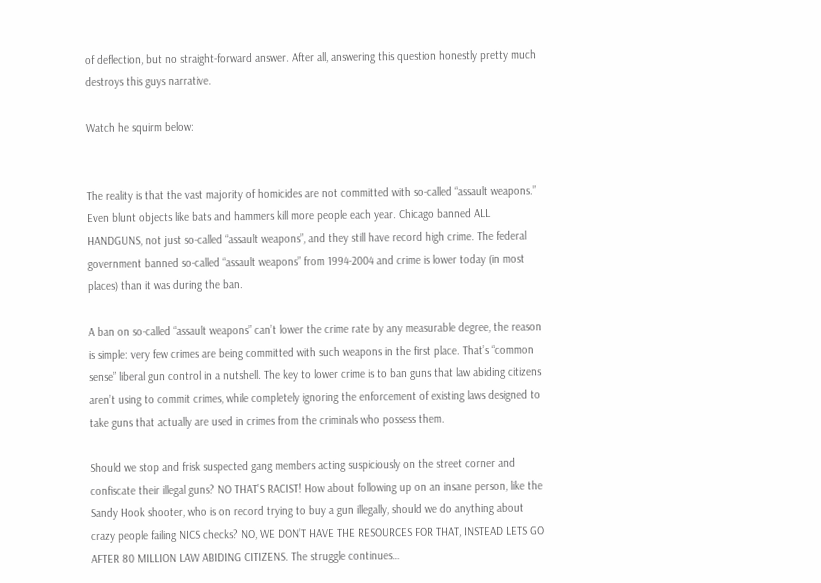of deflection, but no straight-forward answer. After all, answering this question honestly pretty much destroys this guys narrative.

Watch he squirm below:


The reality is that the vast majority of homicides are not committed with so-called “assault weapons.” Even blunt objects like bats and hammers kill more people each year. Chicago banned ALL HANDGUNS, not just so-called “assault weapons”, and they still have record high crime. The federal government banned so-called “assault weapons” from 1994-2004 and crime is lower today (in most places) than it was during the ban.

A ban on so-called “assault weapons” can’t lower the crime rate by any measurable degree, the reason is simple: very few crimes are being committed with such weapons in the first place. That’s “common sense” liberal gun control in a nutshell. The key to lower crime is to ban guns that law abiding citizens aren’t using to commit crimes, while completely ignoring the enforcement of existing laws designed to take guns that actually are used in crimes from the criminals who possess them.

Should we stop and frisk suspected gang members acting suspiciously on the street corner and confiscate their illegal guns? NO THAT’S RACIST! How about following up on an insane person, like the Sandy Hook shooter, who is on record trying to buy a gun illegally, should we do anything about crazy people failing NICS checks? NO, WE DON’T HAVE THE RESOURCES FOR THAT, INSTEAD LETS GO AFTER 80 MILLION LAW ABIDING CITIZENS. The struggle continues…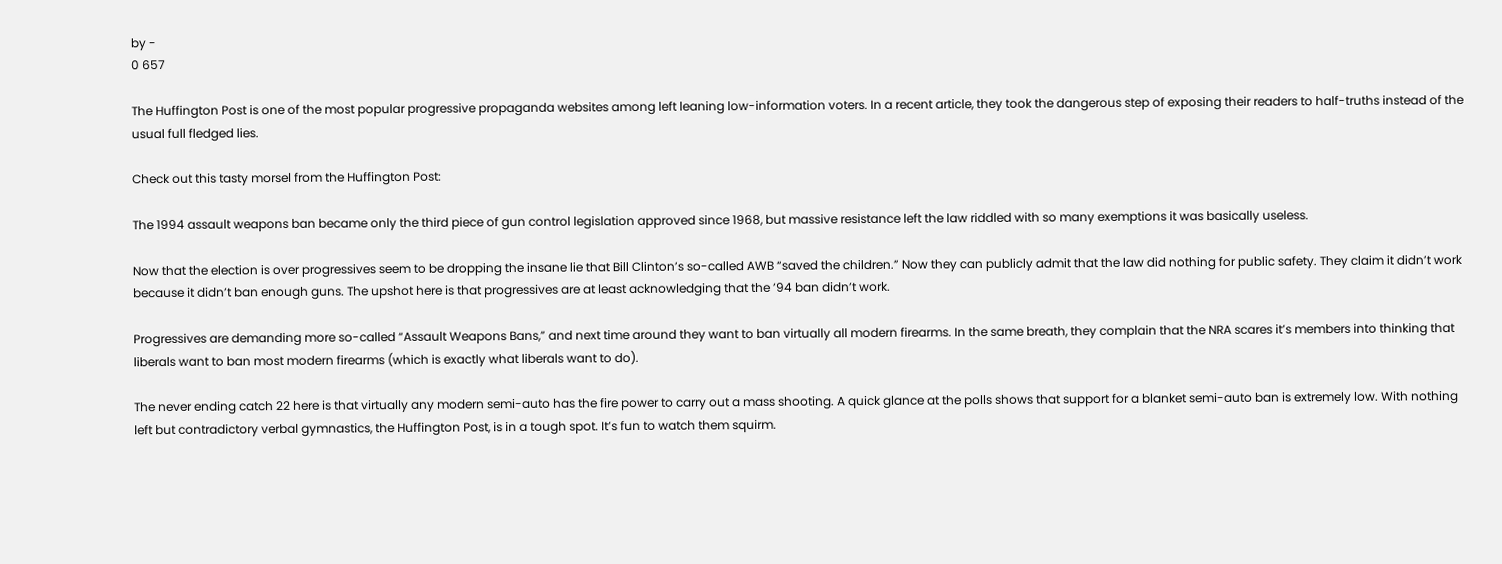by -
0 657

The Huffington Post is one of the most popular progressive propaganda websites among left leaning low-information voters. In a recent article, they took the dangerous step of exposing their readers to half-truths instead of the usual full fledged lies.

Check out this tasty morsel from the Huffington Post:

The 1994 assault weapons ban became only the third piece of gun control legislation approved since 1968, but massive resistance left the law riddled with so many exemptions it was basically useless.

Now that the election is over progressives seem to be dropping the insane lie that Bill Clinton’s so-called AWB “saved the children.” Now they can publicly admit that the law did nothing for public safety. They claim it didn’t work because it didn’t ban enough guns. The upshot here is that progressives are at least acknowledging that the ’94 ban didn’t work.

Progressives are demanding more so-called “Assault Weapons Bans,” and next time around they want to ban virtually all modern firearms. In the same breath, they complain that the NRA scares it’s members into thinking that liberals want to ban most modern firearms (which is exactly what liberals want to do).

The never ending catch 22 here is that virtually any modern semi-auto has the fire power to carry out a mass shooting. A quick glance at the polls shows that support for a blanket semi-auto ban is extremely low. With nothing left but contradictory verbal gymnastics, the Huffington Post, is in a tough spot. It’s fun to watch them squirm.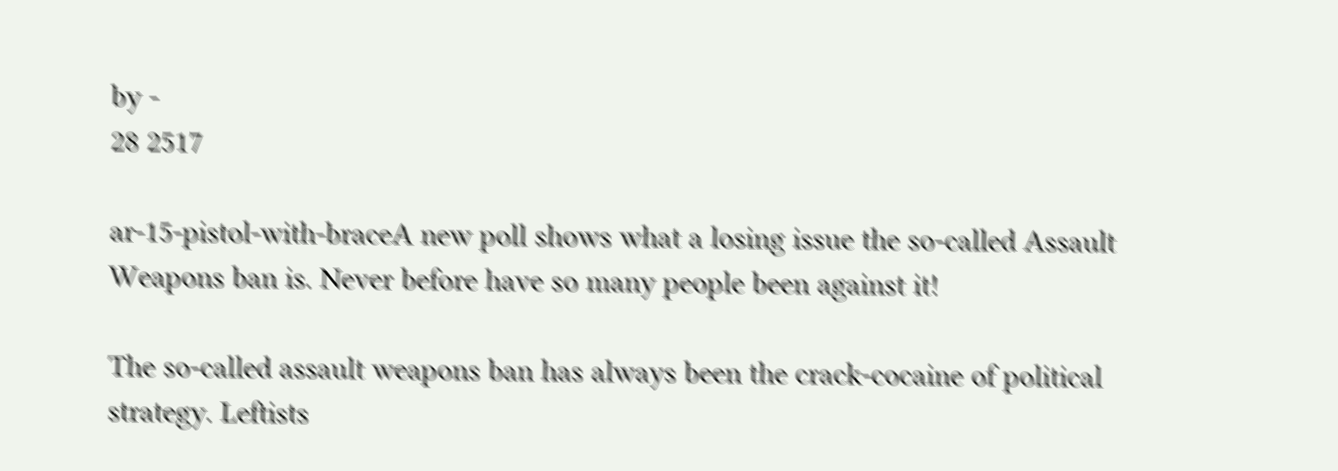by -
28 2517

ar-15-pistol-with-braceA new poll shows what a losing issue the so-called Assault Weapons ban is. Never before have so many people been against it!

The so-called assault weapons ban has always been the crack-cocaine of political strategy. Leftists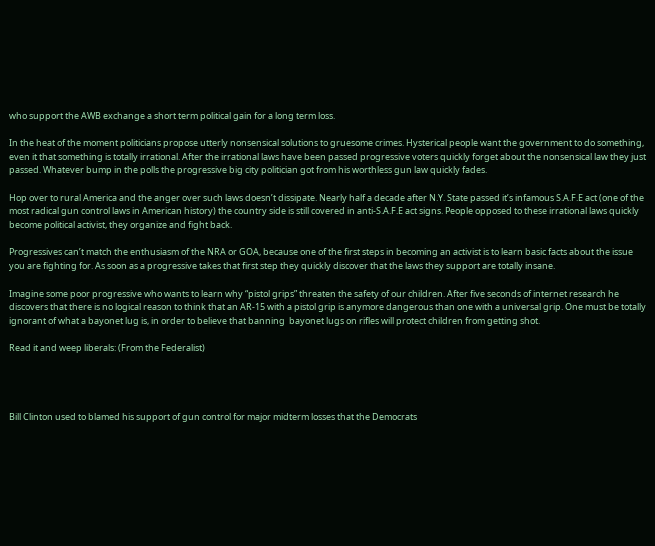who support the AWB exchange a short term political gain for a long term loss.

In the heat of the moment politicians propose utterly nonsensical solutions to gruesome crimes. Hysterical people want the government to do something, even it that something is totally irrational. After the irrational laws have been passed progressive voters quickly forget about the nonsensical law they just passed. Whatever bump in the polls the progressive big city politician got from his worthless gun law quickly fades.

Hop over to rural America and the anger over such laws doesn’t dissipate. Nearly half a decade after N.Y. State passed it’s infamous S.A.F.E act (one of the most radical gun control laws in American history) the country side is still covered in anti-S.A.F.E act signs. People opposed to these irrational laws quickly become political activist, they organize and fight back.

Progressives can’t match the enthusiasm of the NRA or GOA, because one of the first steps in becoming an activist is to learn basic facts about the issue you are fighting for. As soon as a progressive takes that first step they quickly discover that the laws they support are totally insane.

Imagine some poor progressive who wants to learn why “pistol grips” threaten the safety of our children. After five seconds of internet research he discovers that there is no logical reason to think that an AR-15 with a pistol grip is anymore dangerous than one with a universal grip. One must be totally ignorant of what a bayonet lug is, in order to believe that banning  bayonet lugs on rifles will protect children from getting shot.

Read it and weep liberals: (From the Federalist)




Bill Clinton used to blamed his support of gun control for major midterm losses that the Democrats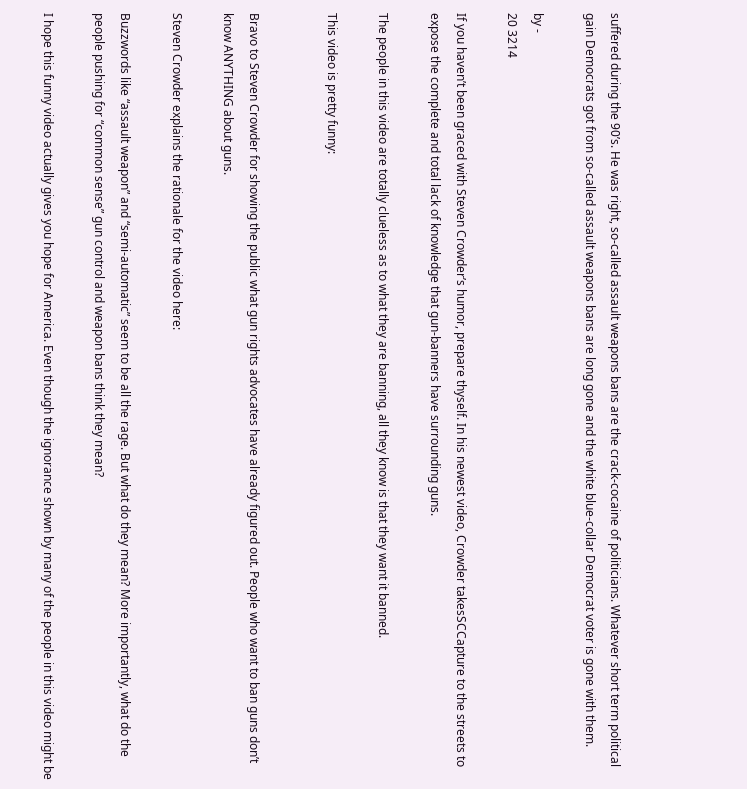suffered during the 90’s. He was right, so-called assault weapons bans are the crack-cocaine of politicians. Whatever short term political gain Democrats got from so-called assault weapons bans are long gone and the white blue-collar Democrat voter is gone with them.

by -
20 3214

If you haven’t been graced with Steven Crowder’s humor, prepare thyself. In his newest video, Crowder takesSCCapture to the streets to expose the complete and total lack of knowledge that gun-banners have surrounding guns.

The people in this video are totally clueless as to what they are banning, all they know is that they want it banned.

This video is pretty funny:


Bravo to Steven Crowder for showing the public what gun rights advocates have already figured out. People who want to ban guns don’t know ANYTHING about guns.

Steven Crowder explains the rationale for the video here:

Buzzwords like “assault weapon” and “semi-automatic” seem to be all the rage. But what do they mean? More importantly, what do the people pushing for “common sense” gun control and weapon bans think they mean?

I hope this funny video actually gives you hope for America. Even though the ignorance shown by many of the people in this video might be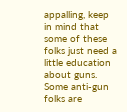appalling, keep in mind that some of these folks just need a little education about guns. Some anti-gun folks are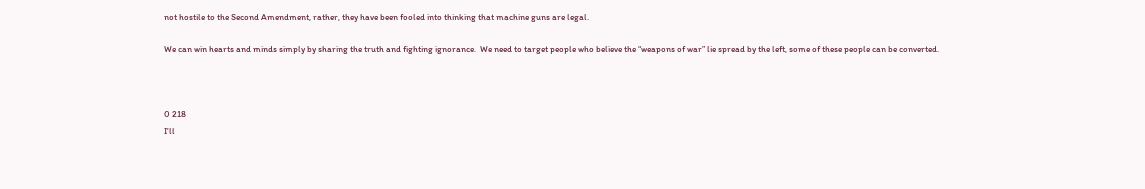not hostile to the Second Amendment, rather, they have been fooled into thinking that machine guns are legal.

We can win hearts and minds simply by sharing the truth and fighting ignorance.  We need to target people who believe the “weapons of war” lie spread by the left, some of these people can be converted.



0 218
I'll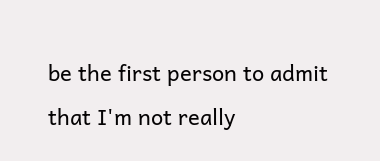be the first person to admit that I'm not really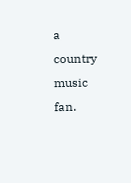a country music fan.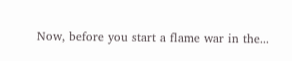Now, before you start a flame war in the...